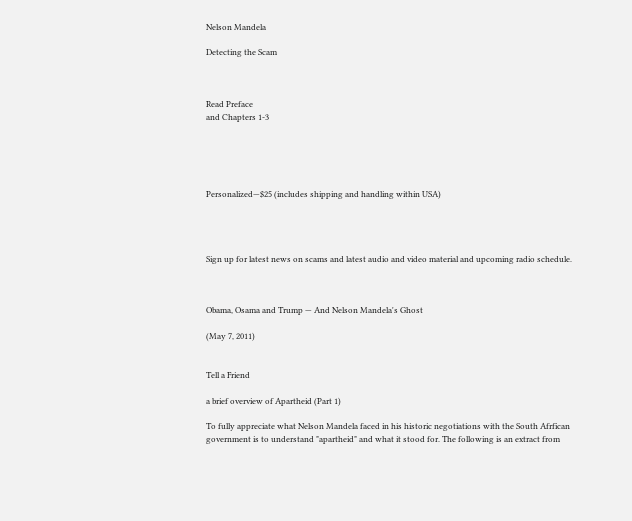Nelson Mandela

Detecting the Scam



Read Preface
and Chapters 1-3





Personalized—$25 (includes shipping and handling within USA)




Sign up for latest news on scams and latest audio and video material and upcoming radio schedule.



Obama, Osama and Trump — And Nelson Mandela's Ghost

(May 7, 2011)


Tell a Friend

a brief overview of Apartheid (Part 1)

To fully appreciate what Nelson Mandela faced in his historic negotiations with the South Afrfican government is to understand "apartheid" and what it stood for. The following is an extract from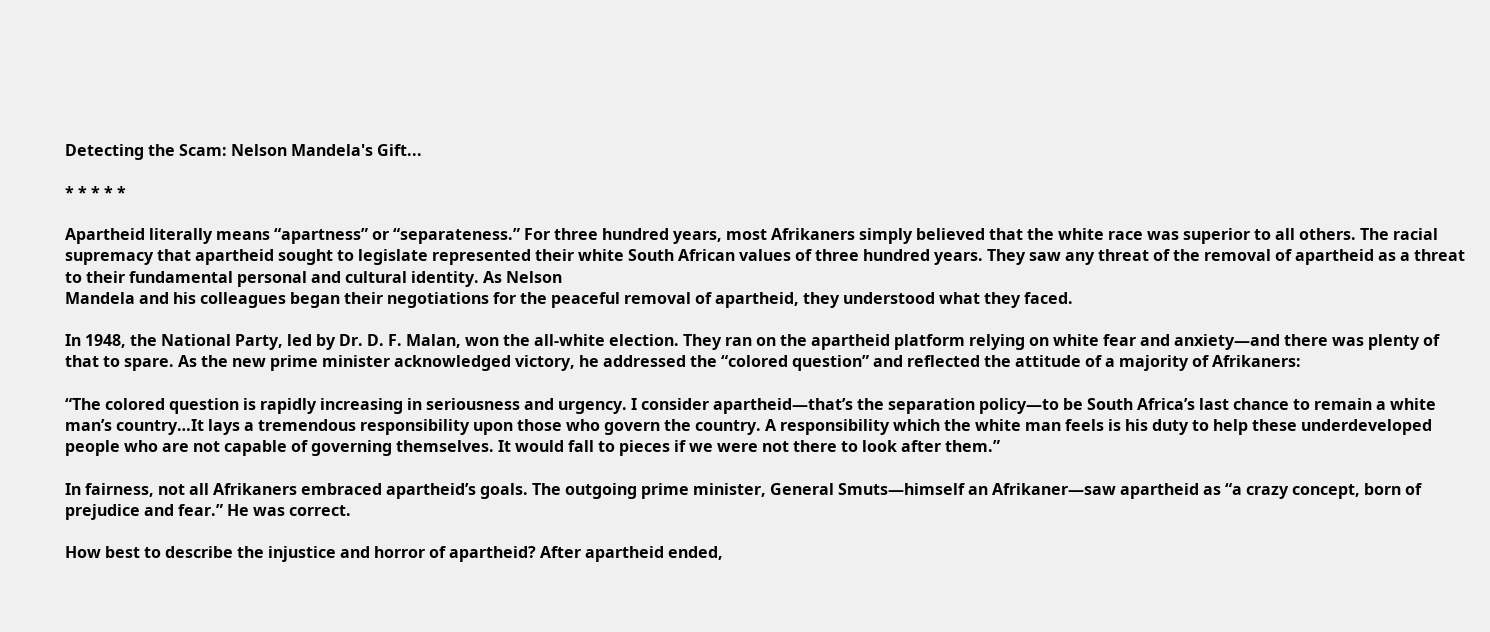Detecting the Scam: Nelson Mandela's Gift...

* * * * *

Apartheid literally means “apartness” or “separateness.” For three hundred years, most Afrikaners simply believed that the white race was superior to all others. The racial supremacy that apartheid sought to legislate represented their white South African values of three hundred years. They saw any threat of the removal of apartheid as a threat to their fundamental personal and cultural identity. As Nelson
Mandela and his colleagues began their negotiations for the peaceful removal of apartheid, they understood what they faced.

In 1948, the National Party, led by Dr. D. F. Malan, won the all-white election. They ran on the apartheid platform relying on white fear and anxiety—and there was plenty of that to spare. As the new prime minister acknowledged victory, he addressed the “colored question” and reflected the attitude of a majority of Afrikaners:

“The colored question is rapidly increasing in seriousness and urgency. I consider apartheid—that’s the separation policy—to be South Africa’s last chance to remain a white
man’s country…It lays a tremendous responsibility upon those who govern the country. A responsibility which the white man feels is his duty to help these underdeveloped people who are not capable of governing themselves. It would fall to pieces if we were not there to look after them.”

In fairness, not all Afrikaners embraced apartheid’s goals. The outgoing prime minister, General Smuts―himself an Afrikaner—saw apartheid as “a crazy concept, born of prejudice and fear.” He was correct.

How best to describe the injustice and horror of apartheid? After apartheid ended,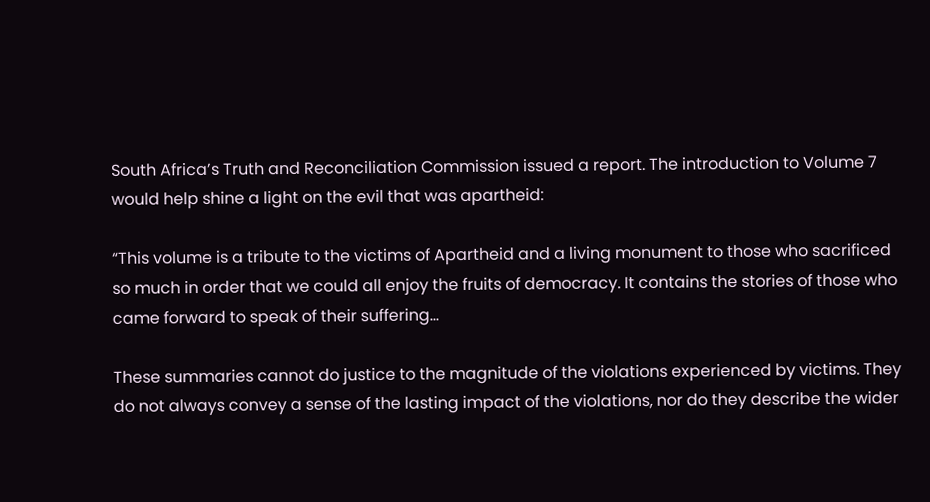South Africa’s Truth and Reconciliation Commission issued a report. The introduction to Volume 7 would help shine a light on the evil that was apartheid:

“This volume is a tribute to the victims of Apartheid and a living monument to those who sacrificed so much in order that we could all enjoy the fruits of democracy. It contains the stories of those who came forward to speak of their suffering…

These summaries cannot do justice to the magnitude of the violations experienced by victims. They do not always convey a sense of the lasting impact of the violations, nor do they describe the wider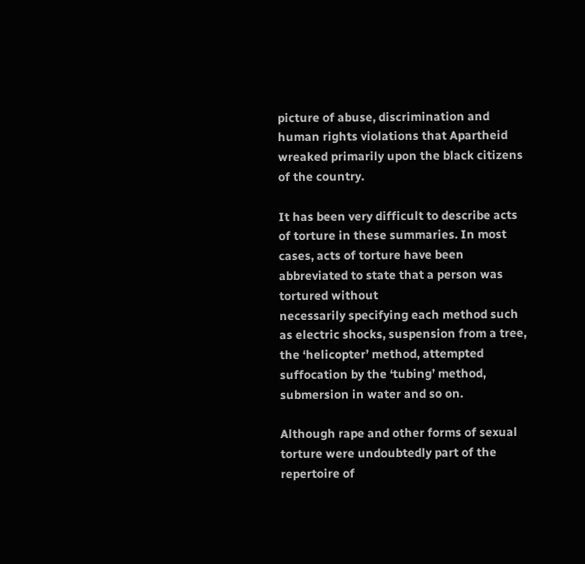picture of abuse, discrimination and human rights violations that Apartheid wreaked primarily upon the black citizens of the country.

It has been very difficult to describe acts of torture in these summaries. In most cases, acts of torture have been abbreviated to state that a person was tortured without
necessarily specifying each method such as electric shocks, suspension from a tree, the ‘helicopter’ method, attempted suffocation by the ‘tubing’ method, submersion in water and so on.

Although rape and other forms of sexual torture were undoubtedly part of the repertoire of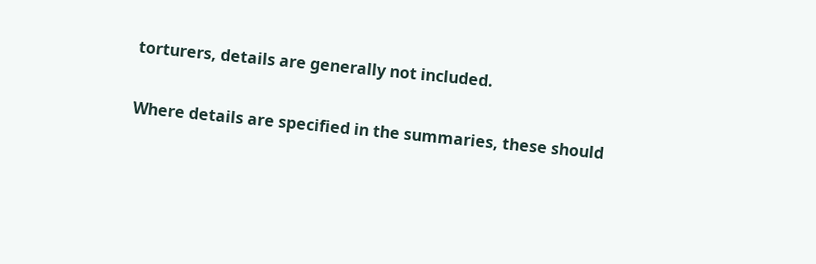torturers, details are generally not included.

Where details are specified in the summaries, these should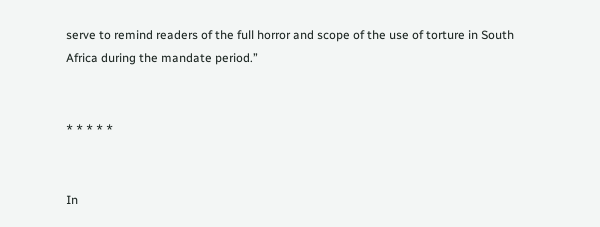serve to remind readers of the full horror and scope of the use of torture in South Africa during the mandate period.”


* * * * *


In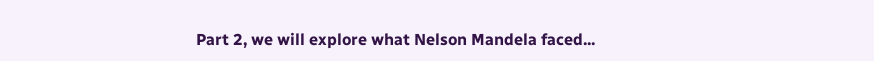Part 2, we will explore what Nelson Mandela faced...